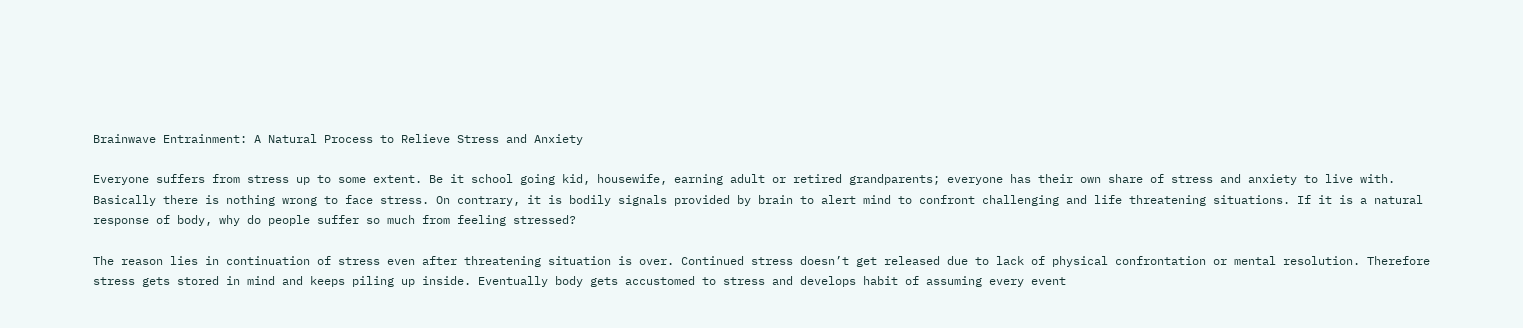Brainwave Entrainment: A Natural Process to Relieve Stress and Anxiety

Everyone suffers from stress up to some extent. Be it school going kid, housewife, earning adult or retired grandparents; everyone has their own share of stress and anxiety to live with. Basically there is nothing wrong to face stress. On contrary, it is bodily signals provided by brain to alert mind to confront challenging and life threatening situations. If it is a natural response of body, why do people suffer so much from feeling stressed?

The reason lies in continuation of stress even after threatening situation is over. Continued stress doesn’t get released due to lack of physical confrontation or mental resolution. Therefore stress gets stored in mind and keeps piling up inside. Eventually body gets accustomed to stress and develops habit of assuming every event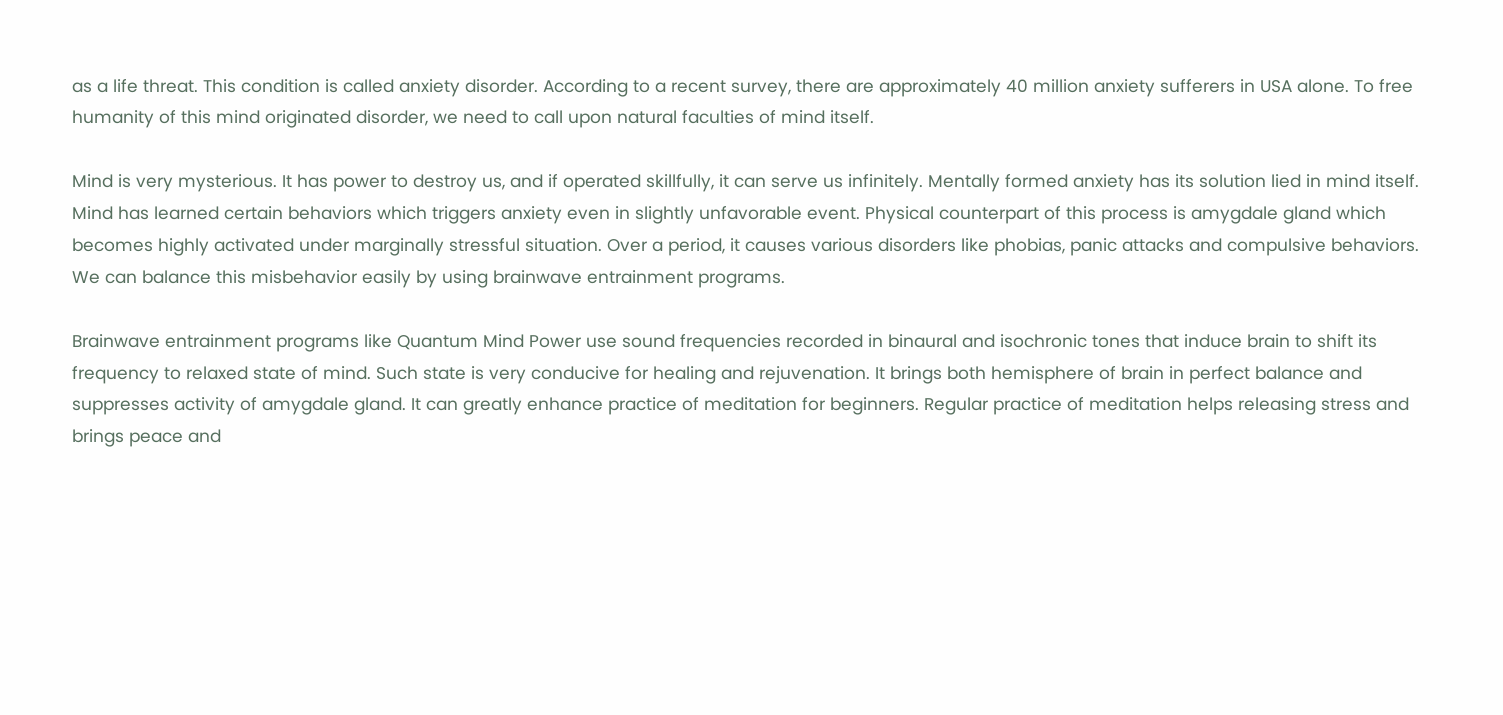as a life threat. This condition is called anxiety disorder. According to a recent survey, there are approximately 40 million anxiety sufferers in USA alone. To free humanity of this mind originated disorder, we need to call upon natural faculties of mind itself.

Mind is very mysterious. It has power to destroy us, and if operated skillfully, it can serve us infinitely. Mentally formed anxiety has its solution lied in mind itself. Mind has learned certain behaviors which triggers anxiety even in slightly unfavorable event. Physical counterpart of this process is amygdale gland which becomes highly activated under marginally stressful situation. Over a period, it causes various disorders like phobias, panic attacks and compulsive behaviors. We can balance this misbehavior easily by using brainwave entrainment programs.

Brainwave entrainment programs like Quantum Mind Power use sound frequencies recorded in binaural and isochronic tones that induce brain to shift its frequency to relaxed state of mind. Such state is very conducive for healing and rejuvenation. It brings both hemisphere of brain in perfect balance and suppresses activity of amygdale gland. It can greatly enhance practice of meditation for beginners. Regular practice of meditation helps releasing stress and brings peace and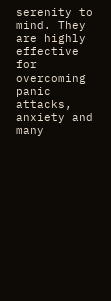serenity to mind. They are highly effective for overcoming panic attacks, anxiety and many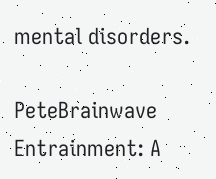mental disorders.

PeteBrainwave Entrainment: A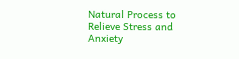Natural Process to Relieve Stress and Anxiety